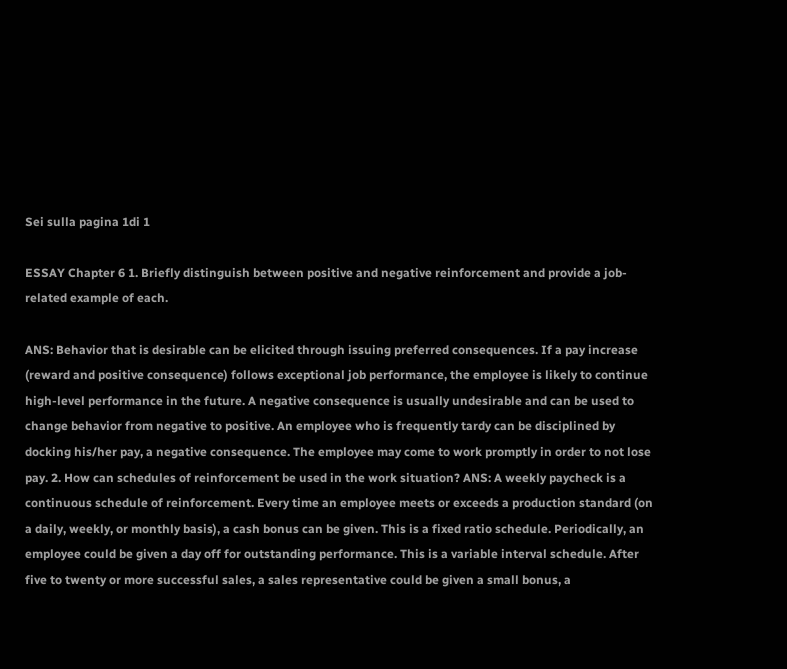Sei sulla pagina 1di 1

ESSAY Chapter 6 1. Briefly distinguish between positive and negative reinforcement and provide a job-related example of each.

ANS: Behavior that is desirable can be elicited through issuing preferred consequences. If a pay increase (reward and positive consequence) follows exceptional job performance, the employee is likely to continue high-level performance in the future. A negative consequence is usually undesirable and can be used to change behavior from negative to positive. An employee who is frequently tardy can be disciplined by docking his/her pay, a negative consequence. The employee may come to work promptly in order to not lose pay. 2. How can schedules of reinforcement be used in the work situation? ANS: A weekly paycheck is a continuous schedule of reinforcement. Every time an employee meets or exceeds a production standard (on a daily, weekly, or monthly basis), a cash bonus can be given. This is a fixed ratio schedule. Periodically, an employee could be given a day off for outstanding performance. This is a variable interval schedule. After five to twenty or more successful sales, a sales representative could be given a small bonus, a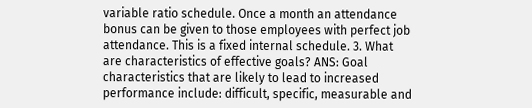variable ratio schedule. Once a month an attendance bonus can be given to those employees with perfect job attendance. This is a fixed internal schedule. 3. What are characteristics of effective goals? ANS: Goal characteristics that are likely to lead to increased performance include: difficult, specific, measurable and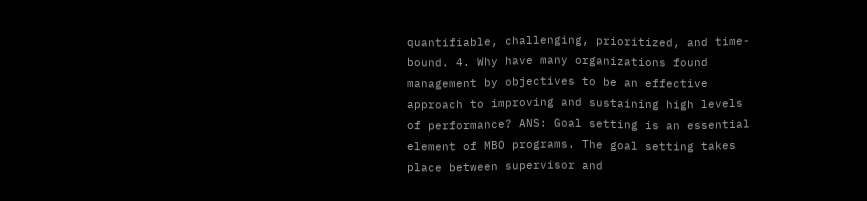quantifiable, challenging, prioritized, and time-bound. 4. Why have many organizations found management by objectives to be an effective approach to improving and sustaining high levels of performance? ANS: Goal setting is an essential element of MBO programs. The goal setting takes place between supervisor and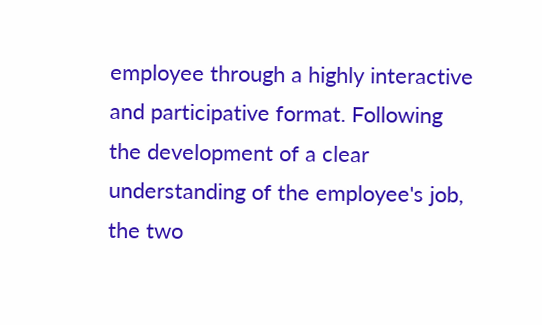employee through a highly interactive and participative format. Following the development of a clear understanding of the employee's job, the two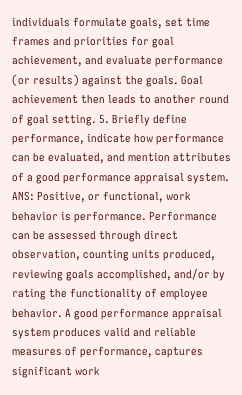individuals formulate goals, set time frames and priorities for goal achievement, and evaluate performance (or results) against the goals. Goal achievement then leads to another round of goal setting. 5. Briefly define performance, indicate how performance can be evaluated, and mention attributes of a good performance appraisal system. ANS: Positive, or functional, work behavior is performance. Performance can be assessed through direct observation, counting units produced, reviewing goals accomplished, and/or by rating the functionality of employee behavior. A good performance appraisal system produces valid and reliable measures of performance, captures significant work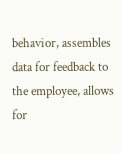behavior, assembles data for feedback to the employee, allows for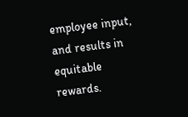employee input, and results in equitable rewards.